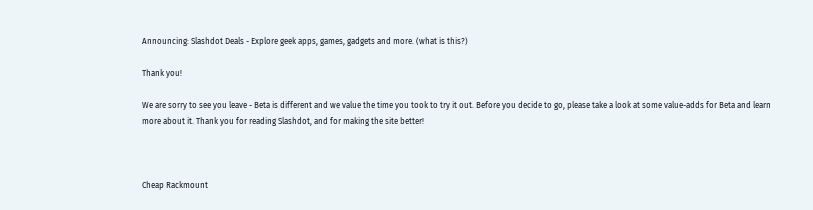Announcing: Slashdot Deals - Explore geek apps, games, gadgets and more. (what is this?)

Thank you!

We are sorry to see you leave - Beta is different and we value the time you took to try it out. Before you decide to go, please take a look at some value-adds for Beta and learn more about it. Thank you for reading Slashdot, and for making the site better!



Cheap Rackmount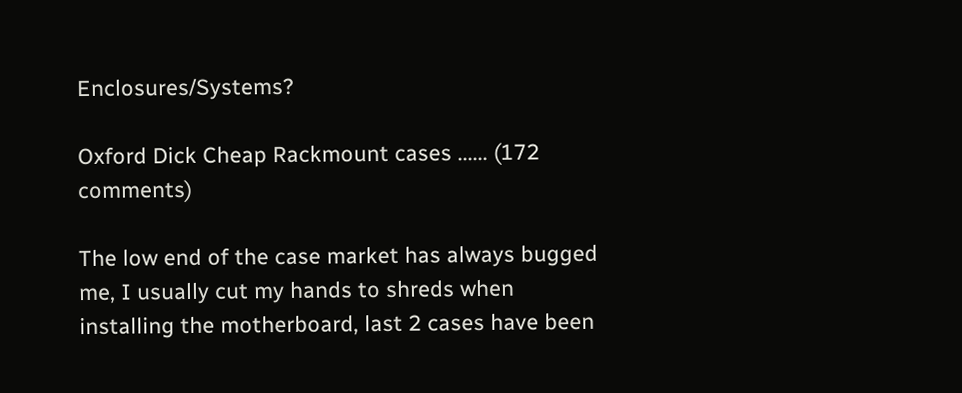Enclosures/Systems?

Oxford Dick Cheap Rackmount cases ...... (172 comments)

The low end of the case market has always bugged me, I usually cut my hands to shreds when installing the motherboard, last 2 cases have been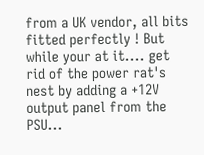from a UK vendor, all bits fitted perfectly ! But while your at it.... get rid of the power rat's nest by adding a +12V output panel from the PSU...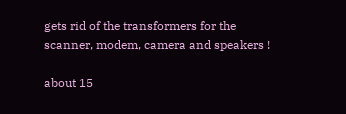gets rid of the transformers for the scanner, modem, camera and speakers !

about 15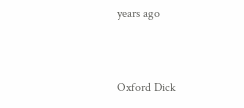years ago


Oxford Dick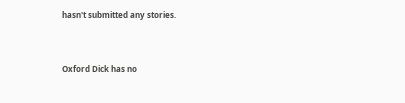hasn't submitted any stories.


Oxford Dick has no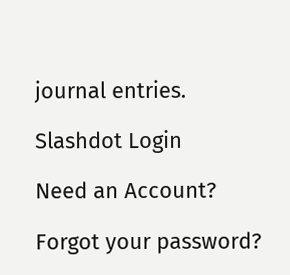journal entries.

Slashdot Login

Need an Account?

Forgot your password?